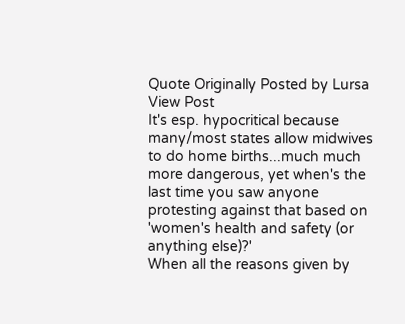Quote Originally Posted by Lursa View Post
It's esp. hypocritical because many/most states allow midwives to do home births...much much more dangerous, yet when's the last time you saw anyone protesting against that based on 'women's health and safety (or anything else)?'
When all the reasons given by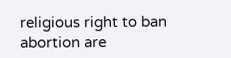religious right to ban abortion are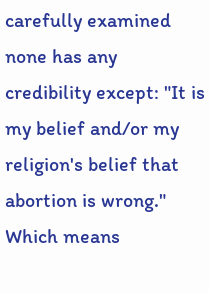carefully examined none has any credibility except: "It is my belief and/or my religion's belief that abortion is wrong." Which means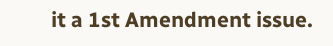it a 1st Amendment issue.